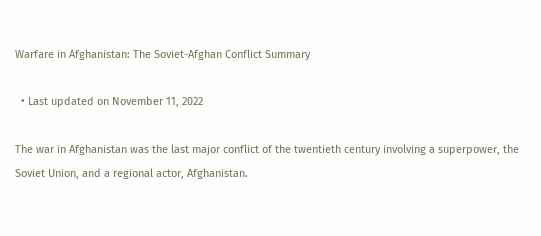Warfare in Afghanistan: The Soviet-Afghan Conflict Summary

  • Last updated on November 11, 2022

The war in Afghanistan was the last major conflict of the twentieth century involving a superpower, the Soviet Union, and a regional actor, Afghanistan.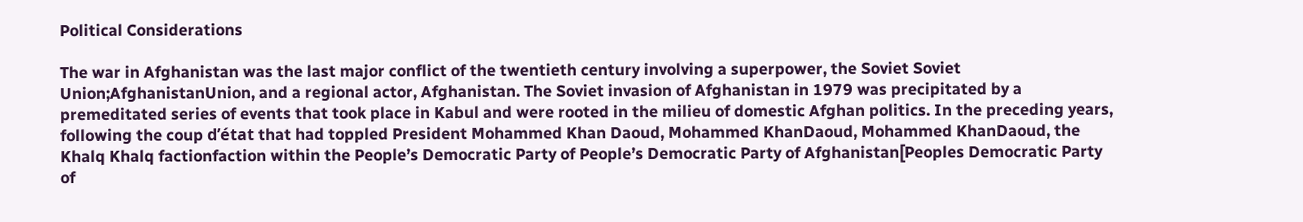Political Considerations

The war in Afghanistan was the last major conflict of the twentieth century involving a superpower, the Soviet Soviet Union;AfghanistanUnion, and a regional actor, Afghanistan. The Soviet invasion of Afghanistan in 1979 was precipitated by a premeditated series of events that took place in Kabul and were rooted in the milieu of domestic Afghan politics. In the preceding years, following the coup d’état that had toppled President Mohammed Khan Daoud, Mohammed KhanDaoud, Mohammed KhanDaoud, the Khalq Khalq factionfaction within the People’s Democratic Party of People’s Democratic Party of Afghanistan[Peoples Democratic Party of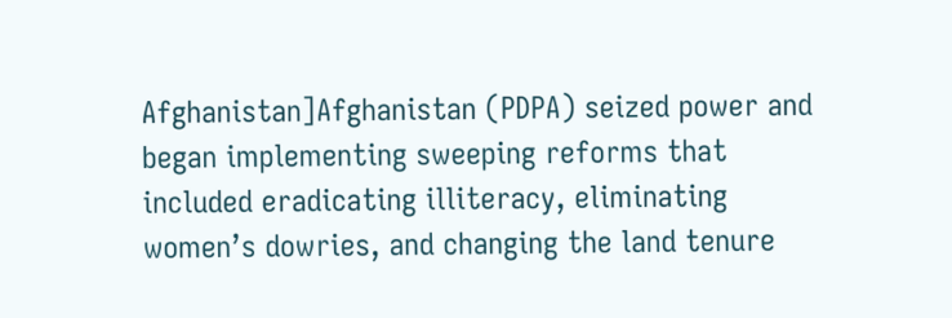Afghanistan]Afghanistan (PDPA) seized power and began implementing sweeping reforms that included eradicating illiteracy, eliminating women’s dowries, and changing the land tenure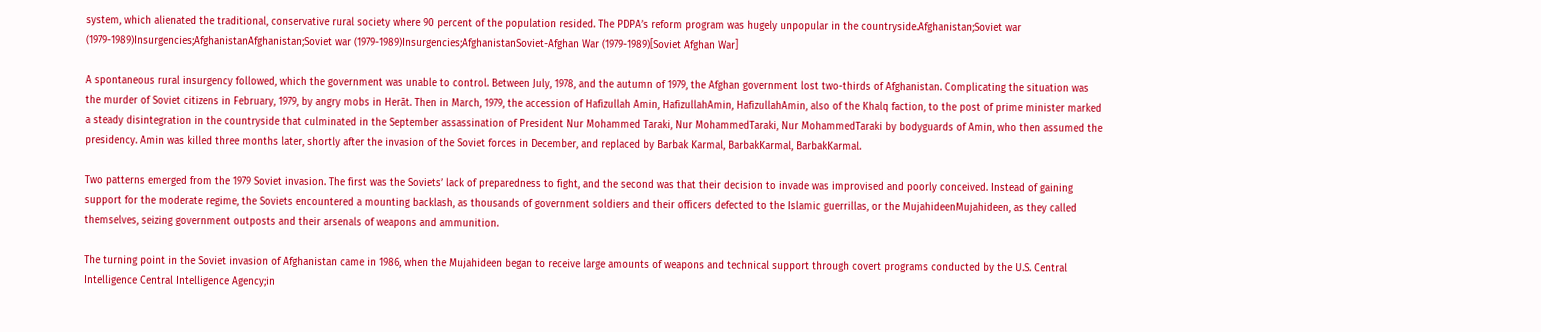system, which alienated the traditional, conservative rural society where 90 percent of the population resided. The PDPA’s reform program was hugely unpopular in the countryside.Afghanistan;Soviet war (1979-1989)Insurgencies;AfghanistanAfghanistan;Soviet war (1979-1989)Insurgencies;AfghanistanSoviet-Afghan War (1979-1989)[Soviet Afghan War]

A spontaneous rural insurgency followed, which the government was unable to control. Between July, 1978, and the autumn of 1979, the Afghan government lost two-thirds of Afghanistan. Complicating the situation was the murder of Soviet citizens in February, 1979, by angry mobs in Herāt. Then in March, 1979, the accession of Hafizullah Amin, HafizullahAmin, HafizullahAmin, also of the Khalq faction, to the post of prime minister marked a steady disintegration in the countryside that culminated in the September assassination of President Nur Mohammed Taraki, Nur MohammedTaraki, Nur MohammedTaraki by bodyguards of Amin, who then assumed the presidency. Amin was killed three months later, shortly after the invasion of the Soviet forces in December, and replaced by Barbak Karmal, BarbakKarmal, BarbakKarmal.

Two patterns emerged from the 1979 Soviet invasion. The first was the Soviets’ lack of preparedness to fight, and the second was that their decision to invade was improvised and poorly conceived. Instead of gaining support for the moderate regime, the Soviets encountered a mounting backlash, as thousands of government soldiers and their officers defected to the Islamic guerrillas, or the MujahideenMujahideen, as they called themselves, seizing government outposts and their arsenals of weapons and ammunition.

The turning point in the Soviet invasion of Afghanistan came in 1986, when the Mujahideen began to receive large amounts of weapons and technical support through covert programs conducted by the U.S. Central Intelligence Central Intelligence Agency;in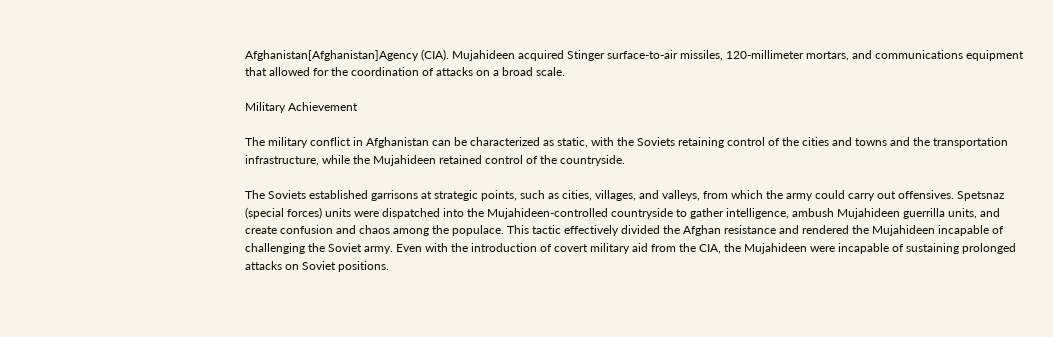Afghanistan[Afghanistan]Agency (CIA). Mujahideen acquired Stinger surface-to-air missiles, 120-millimeter mortars, and communications equipment that allowed for the coordination of attacks on a broad scale.

Military Achievement

The military conflict in Afghanistan can be characterized as static, with the Soviets retaining control of the cities and towns and the transportation infrastructure, while the Mujahideen retained control of the countryside.

The Soviets established garrisons at strategic points, such as cities, villages, and valleys, from which the army could carry out offensives. Spetsnaz (special forces) units were dispatched into the Mujahideen-controlled countryside to gather intelligence, ambush Mujahideen guerrilla units, and create confusion and chaos among the populace. This tactic effectively divided the Afghan resistance and rendered the Mujahideen incapable of challenging the Soviet army. Even with the introduction of covert military aid from the CIA, the Mujahideen were incapable of sustaining prolonged attacks on Soviet positions.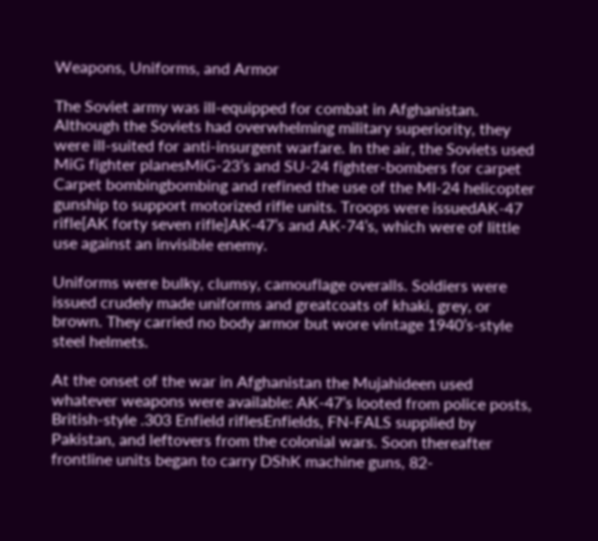Weapons, Uniforms, and Armor

The Soviet army was ill-equipped for combat in Afghanistan. Although the Soviets had overwhelming military superiority, they were ill-suited for anti-insurgent warfare. In the air, the Soviets used MiG fighter planesMiG-23’s and SU-24 fighter-bombers for carpet Carpet bombingbombing and refined the use of the MI-24 helicopter gunship to support motorized rifle units. Troops were issuedAK-47 rifle[AK forty seven rifle]AK-47’s and AK-74’s, which were of little use against an invisible enemy.

Uniforms were bulky, clumsy, camouflage overalls. Soldiers were issued crudely made uniforms and greatcoats of khaki, grey, or brown. They carried no body armor but wore vintage 1940’s-style steel helmets.

At the onset of the war in Afghanistan the Mujahideen used whatever weapons were available: AK-47’s looted from police posts, British-style .303 Enfield riflesEnfields, FN-FALS supplied by Pakistan, and leftovers from the colonial wars. Soon thereafter frontline units began to carry DShK machine guns, 82-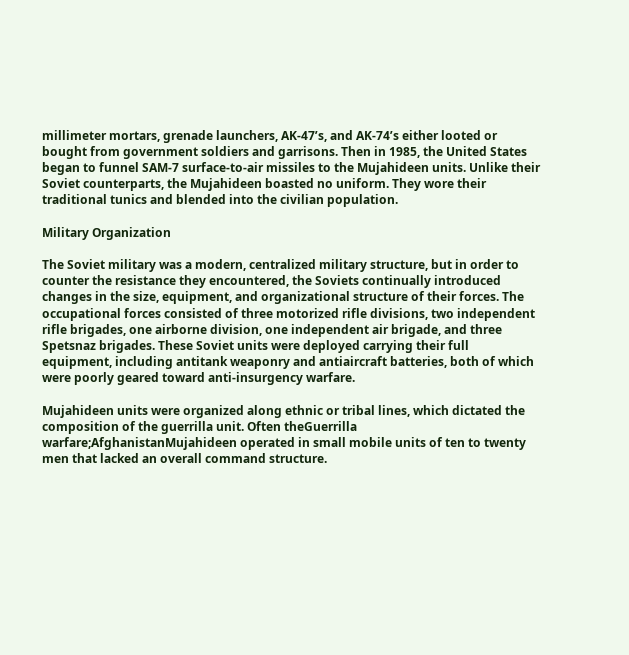millimeter mortars, grenade launchers, AK-47’s, and AK-74’s either looted or bought from government soldiers and garrisons. Then in 1985, the United States began to funnel SAM-7 surface-to-air missiles to the Mujahideen units. Unlike their Soviet counterparts, the Mujahideen boasted no uniform. They wore their traditional tunics and blended into the civilian population.

Military Organization

The Soviet military was a modern, centralized military structure, but in order to counter the resistance they encountered, the Soviets continually introduced changes in the size, equipment, and organizational structure of their forces. The occupational forces consisted of three motorized rifle divisions, two independent rifle brigades, one airborne division, one independent air brigade, and three Spetsnaz brigades. These Soviet units were deployed carrying their full equipment, including antitank weaponry and antiaircraft batteries, both of which were poorly geared toward anti-insurgency warfare.

Mujahideen units were organized along ethnic or tribal lines, which dictated the composition of the guerrilla unit. Often theGuerrilla warfare;AfghanistanMujahideen operated in small mobile units of ten to twenty men that lacked an overall command structure.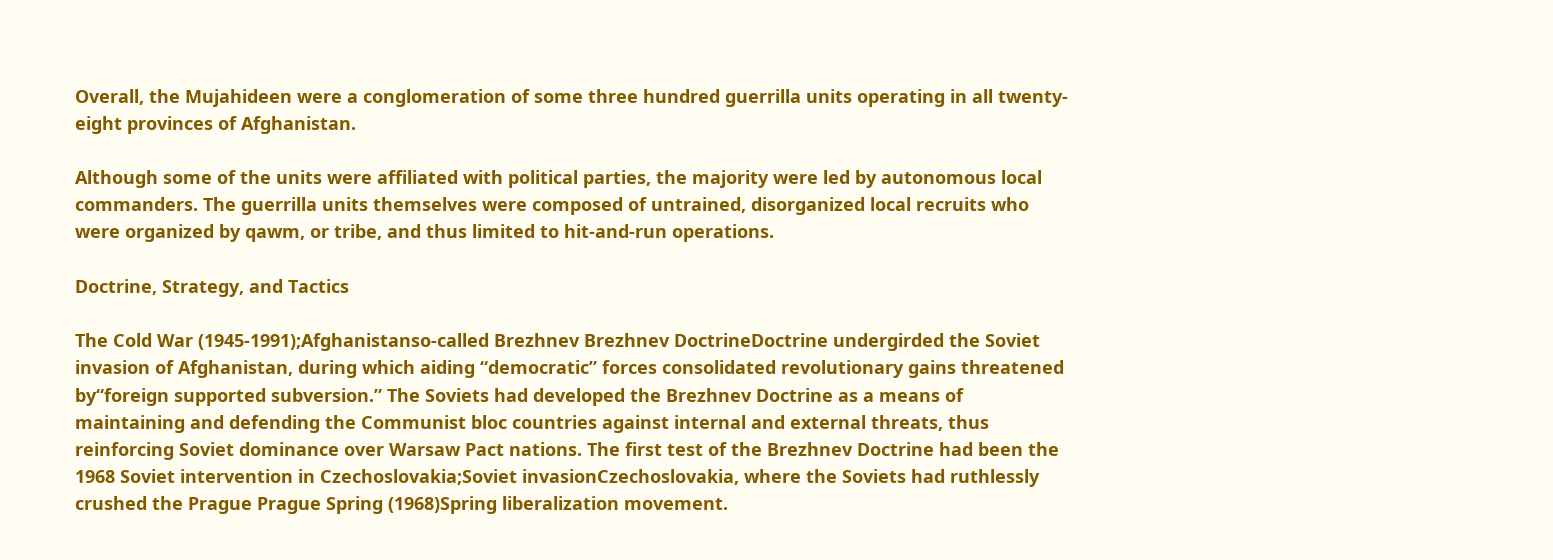Overall, the Mujahideen were a conglomeration of some three hundred guerrilla units operating in all twenty-eight provinces of Afghanistan.

Although some of the units were affiliated with political parties, the majority were led by autonomous local commanders. The guerrilla units themselves were composed of untrained, disorganized local recruits who were organized by qawm, or tribe, and thus limited to hit-and-run operations.

Doctrine, Strategy, and Tactics

The Cold War (1945-1991);Afghanistanso-called Brezhnev Brezhnev DoctrineDoctrine undergirded the Soviet invasion of Afghanistan, during which aiding “democratic” forces consolidated revolutionary gains threatened by“foreign supported subversion.” The Soviets had developed the Brezhnev Doctrine as a means of maintaining and defending the Communist bloc countries against internal and external threats, thus reinforcing Soviet dominance over Warsaw Pact nations. The first test of the Brezhnev Doctrine had been the 1968 Soviet intervention in Czechoslovakia;Soviet invasionCzechoslovakia, where the Soviets had ruthlessly crushed the Prague Prague Spring (1968)Spring liberalization movement.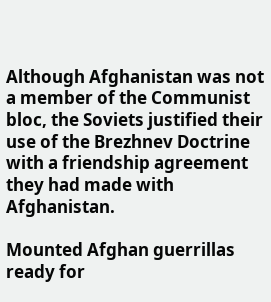Although Afghanistan was not a member of the Communist bloc, the Soviets justified their use of the Brezhnev Doctrine with a friendship agreement they had made with Afghanistan.

Mounted Afghan guerrillas ready for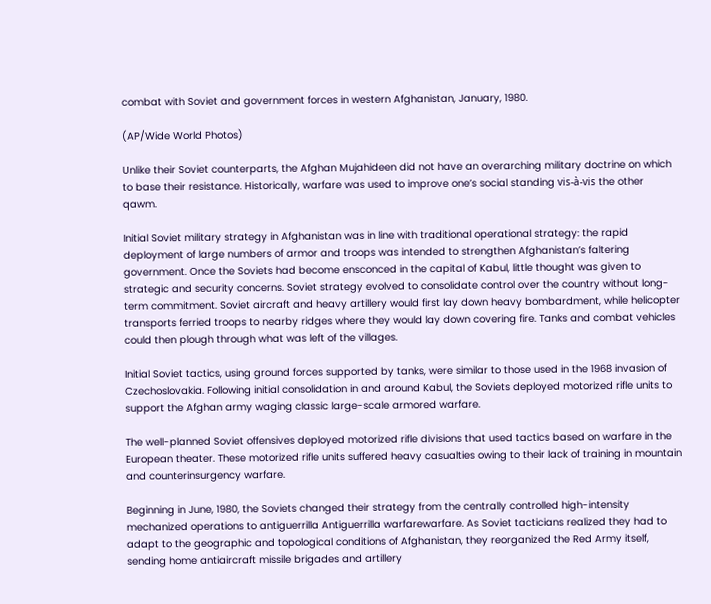combat with Soviet and government forces in western Afghanistan, January, 1980.

(AP/Wide World Photos)

Unlike their Soviet counterparts, the Afghan Mujahideen did not have an overarching military doctrine on which to base their resistance. Historically, warfare was used to improve one’s social standing vis-à-vis the other qawm.

Initial Soviet military strategy in Afghanistan was in line with traditional operational strategy: the rapid deployment of large numbers of armor and troops was intended to strengthen Afghanistan’s faltering government. Once the Soviets had become ensconced in the capital of Kabul, little thought was given to strategic and security concerns. Soviet strategy evolved to consolidate control over the country without long-term commitment. Soviet aircraft and heavy artillery would first lay down heavy bombardment, while helicopter transports ferried troops to nearby ridges where they would lay down covering fire. Tanks and combat vehicles could then plough through what was left of the villages.

Initial Soviet tactics, using ground forces supported by tanks, were similar to those used in the 1968 invasion of Czechoslovakia. Following initial consolidation in and around Kabul, the Soviets deployed motorized rifle units to support the Afghan army waging classic large-scale armored warfare.

The well-planned Soviet offensives deployed motorized rifle divisions that used tactics based on warfare in the European theater. These motorized rifle units suffered heavy casualties owing to their lack of training in mountain and counterinsurgency warfare.

Beginning in June, 1980, the Soviets changed their strategy from the centrally controlled high-intensity mechanized operations to antiguerrilla Antiguerrilla warfarewarfare. As Soviet tacticians realized they had to adapt to the geographic and topological conditions of Afghanistan, they reorganized the Red Army itself, sending home antiaircraft missile brigades and artillery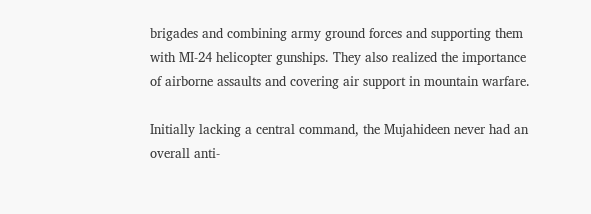brigades and combining army ground forces and supporting them with MI-24 helicopter gunships. They also realized the importance of airborne assaults and covering air support in mountain warfare.

Initially lacking a central command, the Mujahideen never had an overall anti-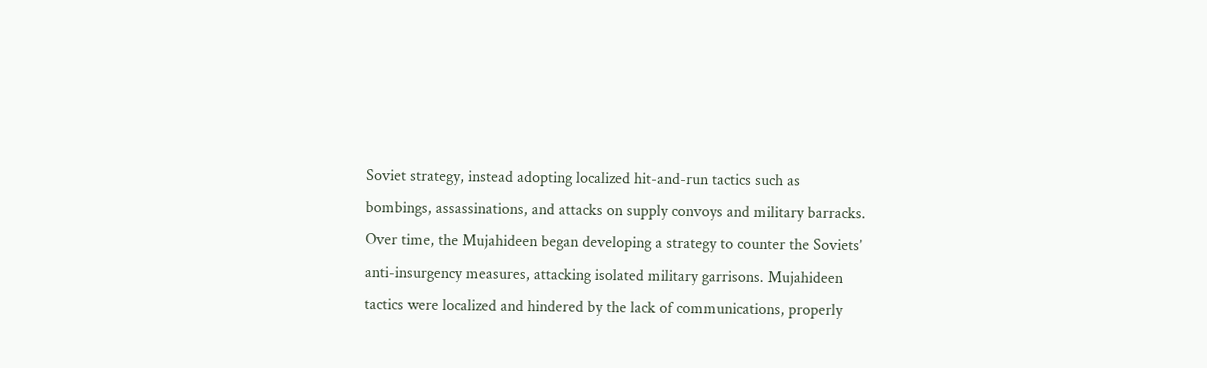Soviet strategy, instead adopting localized hit-and-run tactics such as bombings, assassinations, and attacks on supply convoys and military barracks. Over time, the Mujahideen began developing a strategy to counter the Soviets’ anti-insurgency measures, attacking isolated military garrisons. Mujahideen tactics were localized and hindered by the lack of communications, properly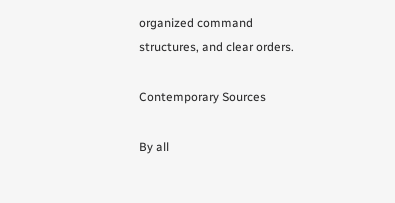organized command structures, and clear orders.

Contemporary Sources

By all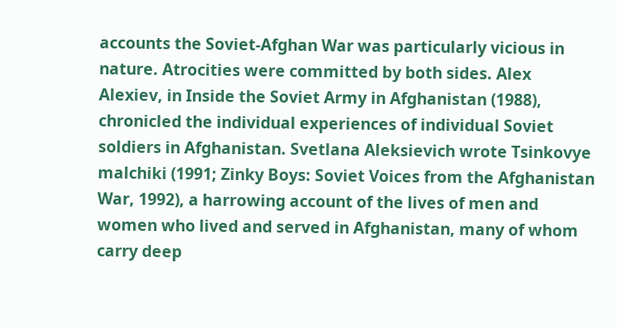accounts the Soviet-Afghan War was particularly vicious in nature. Atrocities were committed by both sides. Alex Alexiev, in Inside the Soviet Army in Afghanistan (1988), chronicled the individual experiences of individual Soviet soldiers in Afghanistan. Svetlana Aleksievich wrote Tsinkovye malchiki (1991; Zinky Boys: Soviet Voices from the Afghanistan War, 1992), a harrowing account of the lives of men and women who lived and served in Afghanistan, many of whom carry deep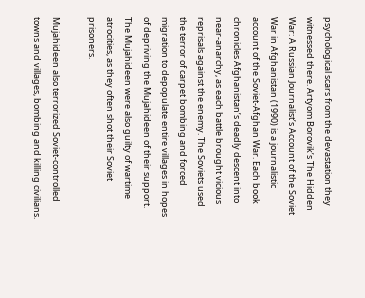psychological scars from the devastation they witnessed there. Artyom Borovik’s The Hidden War: A Russian Journalist’s Account of the Soviet War in Afghanistan (1990) is a journalistic account of the Soviet-Afghan War. Each book chronicles Afghanistan’s deadly descent into near-anarchy, as each battle brought vicious reprisals against the enemy. The Soviets used the terror of carpet bombing and forced migration to depopulate entire villages in hopes of depriving the Mujahideen of their support. The Mujahideen were also guilty of wartime atrocities, as they often shot their Soviet prisoners.

Mujahideen also terrorized Soviet-controlled towns and villages, bombing and killing civilians.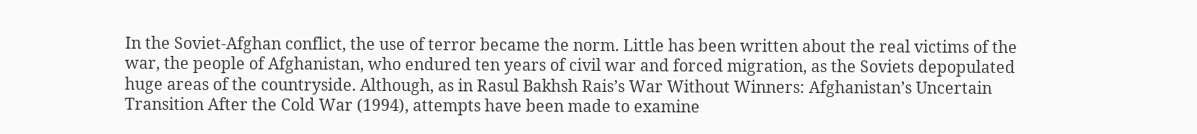In the Soviet-Afghan conflict, the use of terror became the norm. Little has been written about the real victims of the war, the people of Afghanistan, who endured ten years of civil war and forced migration, as the Soviets depopulated huge areas of the countryside. Although, as in Rasul Bakhsh Rais’s War Without Winners: Afghanistan’s Uncertain Transition After the Cold War (1994), attempts have been made to examine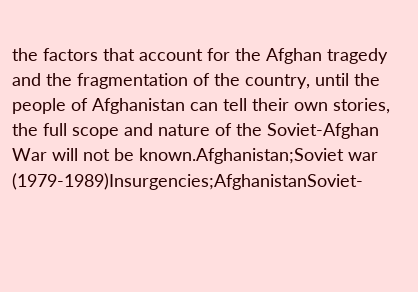the factors that account for the Afghan tragedy and the fragmentation of the country, until the people of Afghanistan can tell their own stories, the full scope and nature of the Soviet-Afghan War will not be known.Afghanistan;Soviet war (1979-1989)Insurgencies;AfghanistanSoviet-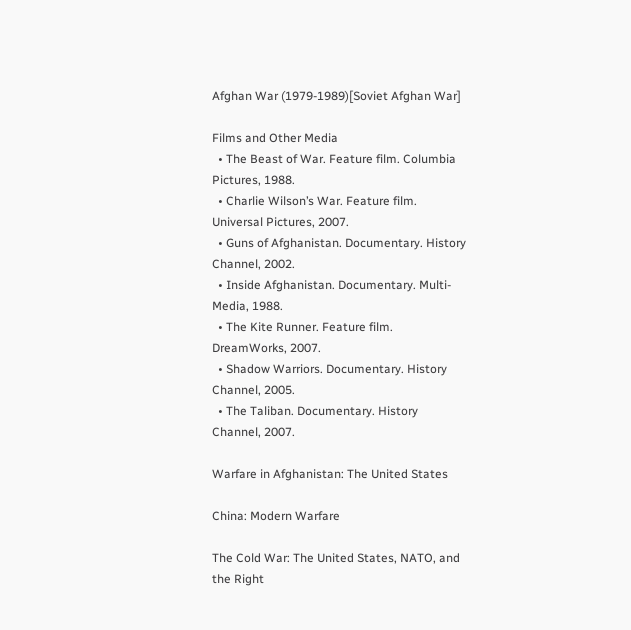Afghan War (1979-1989)[Soviet Afghan War]

Films and Other Media
  • The Beast of War. Feature film. Columbia Pictures, 1988.
  • Charlie Wilson’s War. Feature film. Universal Pictures, 2007.
  • Guns of Afghanistan. Documentary. History Channel, 2002.
  • Inside Afghanistan. Documentary. Multi-Media, 1988.
  • The Kite Runner. Feature film. DreamWorks, 2007.
  • Shadow Warriors. Documentary. History Channel, 2005.
  • The Taliban. Documentary. History Channel, 2007.

Warfare in Afghanistan: The United States

China: Modern Warfare

The Cold War: The United States, NATO, and the Right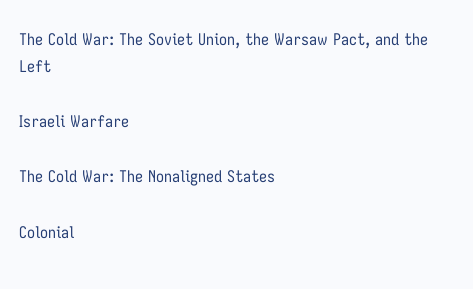The Cold War: The Soviet Union, the Warsaw Pact, and the Left

Israeli Warfare

The Cold War: The Nonaligned States

Colonial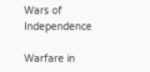Wars of Independence

Warfare in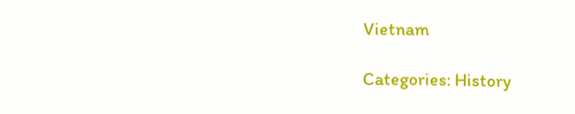Vietnam

Categories: History